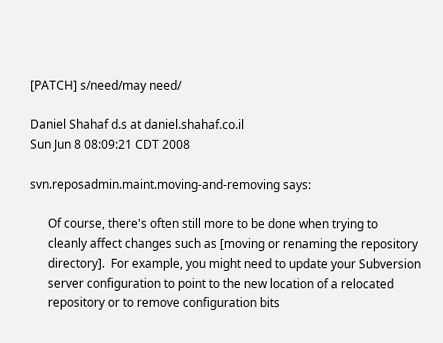[PATCH] s/need/may need/

Daniel Shahaf d.s at daniel.shahaf.co.il
Sun Jun 8 08:09:21 CDT 2008

svn.reposadmin.maint.moving-and-removing says:

      Of course, there's often still more to be done when trying to
      cleanly affect changes such as [moving or renaming the repository
      directory].  For example, you might need to update your Subversion
      server configuration to point to the new location of a relocated
      repository or to remove configuration bits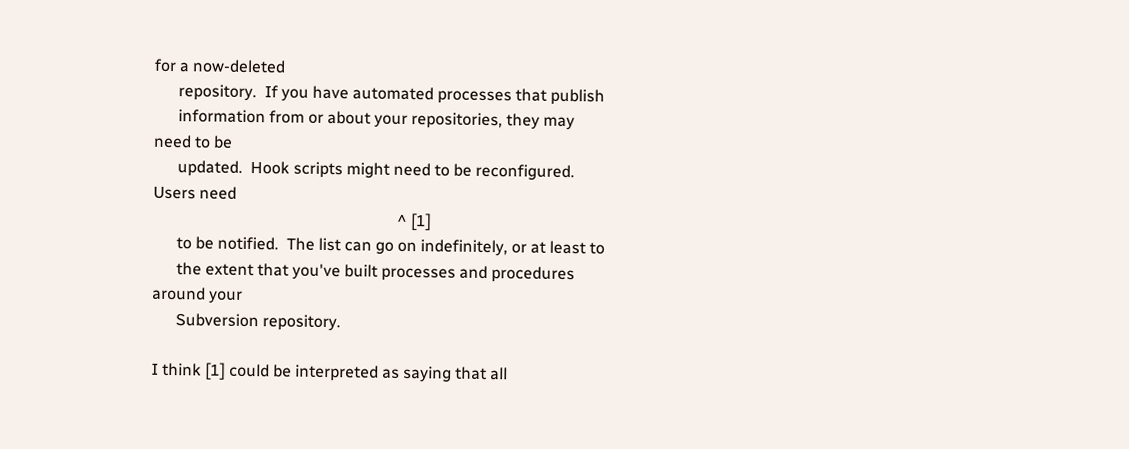for a now-deleted
      repository.  If you have automated processes that publish
      information from or about your repositories, they may need to be
      updated.  Hook scripts might need to be reconfigured.  Users need
                                                             ^ [1]
      to be notified.  The list can go on indefinitely, or at least to
      the extent that you've built processes and procedures around your
      Subversion repository.

I think [1] could be interpreted as saying that all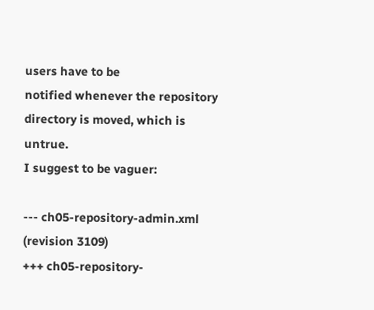users have to be
notified whenever the repository directory is moved, which is untrue.
I suggest to be vaguer:

--- ch05-repository-admin.xml   (revision 3109)
+++ ch05-repository-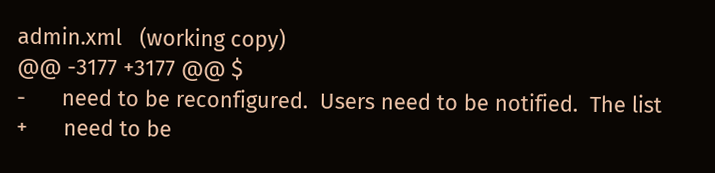admin.xml   (working copy)
@@ -3177 +3177 @@ $
-      need to be reconfigured.  Users need to be notified.  The list
+      need to be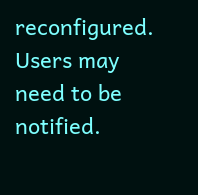reconfigured.  Users may need to be notified.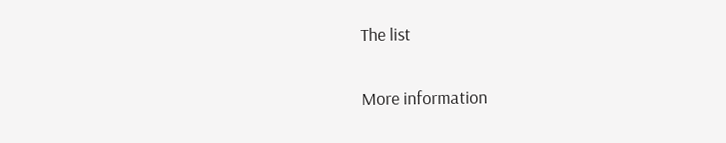The list

More information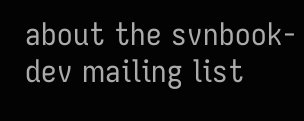about the svnbook-dev mailing list